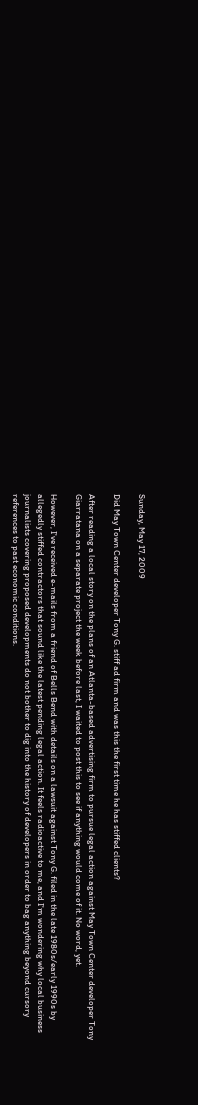Sunday, May 17, 2009

Did May Town Center developer Tony G. stiff ad firm and was this the first time he has stiffed clients?

After reading a local story on the plans of an Atlanta-based advertising firm to pursue legal action against May Town Center developer Tony Giarratana on a separate project the week before last, I waited to post this to see if anything would come of it. No word, yet.

However, I've received e-mails from a friend of Bells Bend with details on a lawsuit against Tony G. filed in the late 1980s/early 1990s by allegedly stiffed contractors that sound like the latest pending legal action. It feels radioactive to me, and I'm wondering why local business journalists covering proposed developments do not bother to dig into the history of developers in order to bag anything beyond cursory references to past economic conditions.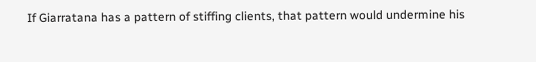If Giarratana has a pattern of stiffing clients, that pattern would undermine his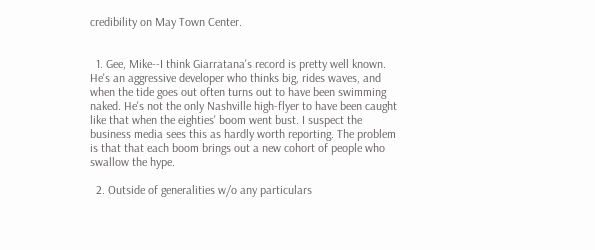credibility on May Town Center.


  1. Gee, Mike--I think Giarratana's record is pretty well known. He's an aggressive developer who thinks big, rides waves, and when the tide goes out often turns out to have been swimming naked. He's not the only Nashville high-flyer to have been caught like that when the eighties' boom went bust. I suspect the business media sees this as hardly worth reporting. The problem is that that each boom brings out a new cohort of people who swallow the hype.

  2. Outside of generalities w/o any particulars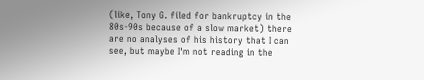(like, Tony G. filed for bankruptcy in the 80s-90s because of a slow market) there are no analyses of his history that I can see, but maybe I'm not reading in the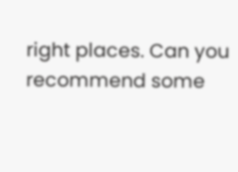right places. Can you recommend some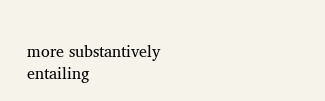more substantively entailing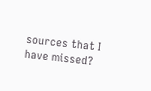sources that I have missed?